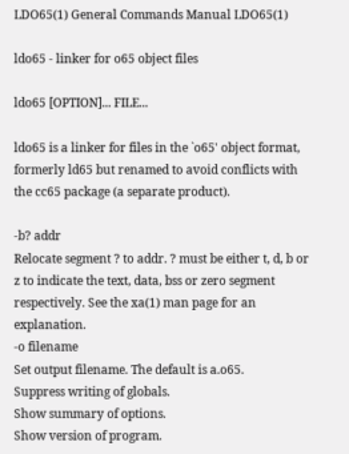LDO65(1) General Commands Manual LDO65(1)

ldo65 - linker for o65 object files

ldo65 [OPTION]... FILE...

ldo65 is a linker for files in the `o65' object format, formerly ld65 but renamed to avoid conflicts with the cc65 package (a separate product).

-b? addr
Relocate segment ? to addr. ? must be either t, d, b or z to indicate the text, data, bss or zero segment respectively. See the xa(1) man page for an explanation.
-o filename
Set output filename. The default is a.o65.
Suppress writing of globals.
Show summary of options.
Show version of program.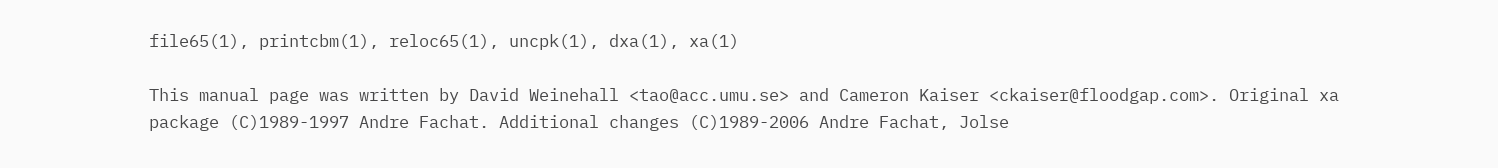file65(1), printcbm(1), reloc65(1), uncpk(1), dxa(1), xa(1)

This manual page was written by David Weinehall <tao@acc.umu.se> and Cameron Kaiser <ckaiser@floodgap.com>. Original xa package (C)1989-1997 Andre Fachat. Additional changes (C)1989-2006 Andre Fachat, Jolse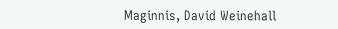Maginnis, David Weinehall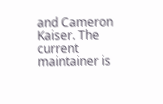and Cameron Kaiser. The current maintainer is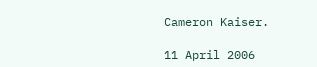Cameron Kaiser.

11 April 2006